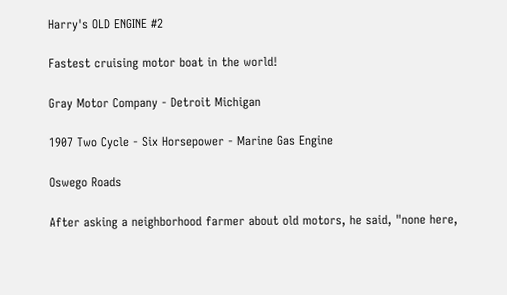Harry's OLD ENGINE #2

Fastest cruising motor boat in the world!

Gray Motor Company - Detroit Michigan

1907 Two Cycle - Six Horsepower - Marine Gas Engine

Oswego Roads

After asking a neighborhood farmer about old motors, he said, "none here,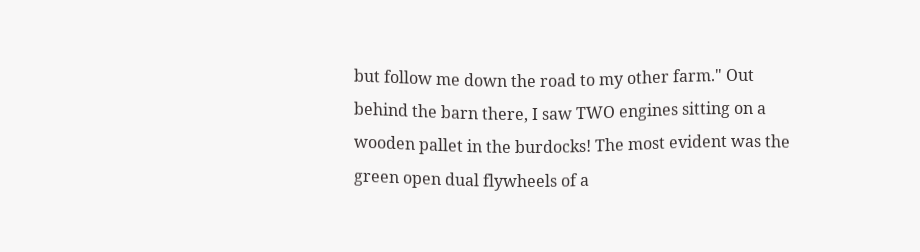but follow me down the road to my other farm." Out behind the barn there, I saw TWO engines sitting on a wooden pallet in the burdocks! The most evident was the green open dual flywheels of a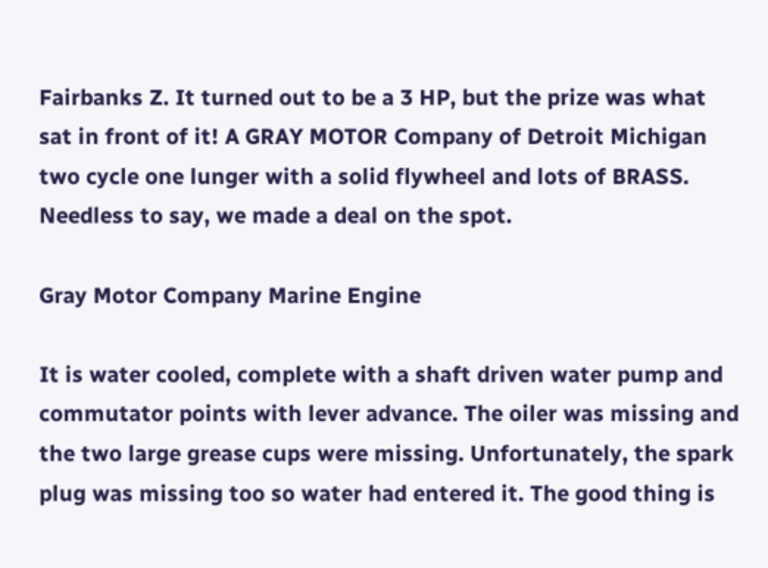Fairbanks Z. It turned out to be a 3 HP, but the prize was what sat in front of it! A GRAY MOTOR Company of Detroit Michigan two cycle one lunger with a solid flywheel and lots of BRASS. Needless to say, we made a deal on the spot.

Gray Motor Company Marine Engine

It is water cooled, complete with a shaft driven water pump and commutator points with lever advance. The oiler was missing and the two large grease cups were missing. Unfortunately, the spark plug was missing too so water had entered it. The good thing is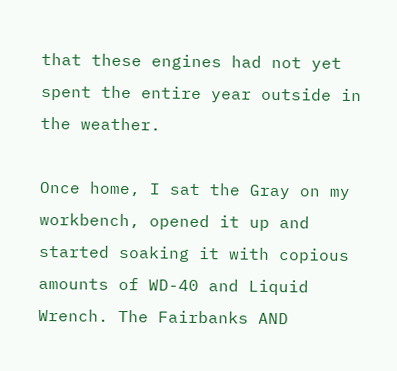that these engines had not yet spent the entire year outside in the weather.

Once home, I sat the Gray on my workbench, opened it up and started soaking it with copious amounts of WD-40 and Liquid Wrench. The Fairbanks AND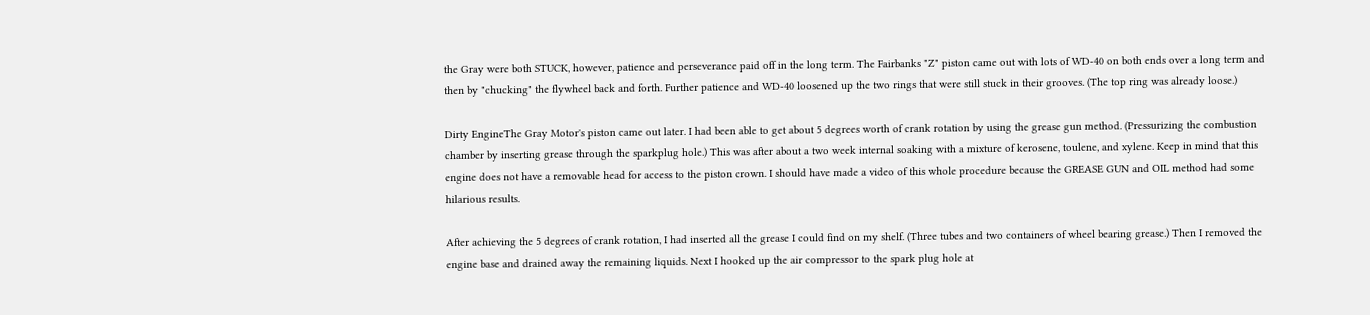the Gray were both STUCK, however, patience and perseverance paid off in the long term. The Fairbanks "Z" piston came out with lots of WD-40 on both ends over a long term and then by "chucking" the flywheel back and forth. Further patience and WD-40 loosened up the two rings that were still stuck in their grooves. (The top ring was already loose.)

Dirty EngineThe Gray Motor's piston came out later. I had been able to get about 5 degrees worth of crank rotation by using the grease gun method. (Pressurizing the combustion chamber by inserting grease through the sparkplug hole.) This was after about a two week internal soaking with a mixture of kerosene, toulene, and xylene. Keep in mind that this engine does not have a removable head for access to the piston crown. I should have made a video of this whole procedure because the GREASE GUN and OIL method had some hilarious results.

After achieving the 5 degrees of crank rotation, I had inserted all the grease I could find on my shelf. (Three tubes and two containers of wheel bearing grease.) Then I removed the engine base and drained away the remaining liquids. Next I hooked up the air compressor to the spark plug hole at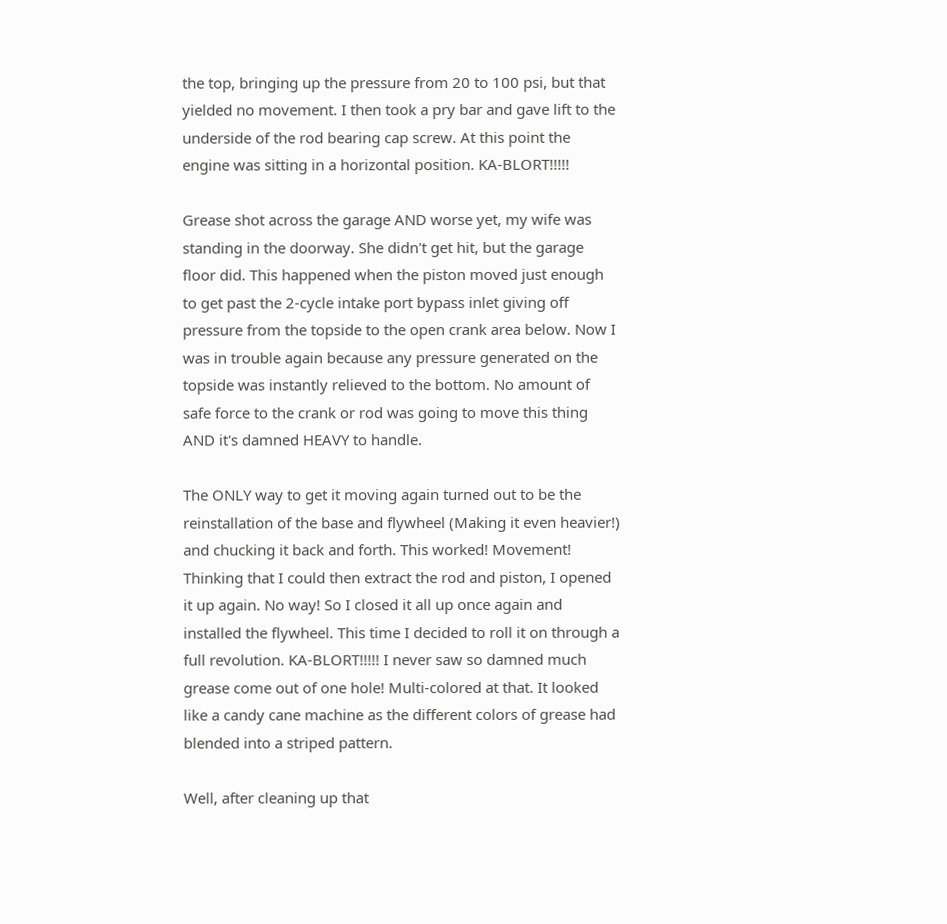the top, bringing up the pressure from 20 to 100 psi, but that yielded no movement. I then took a pry bar and gave lift to the underside of the rod bearing cap screw. At this point the engine was sitting in a horizontal position. KA-BLORT!!!!!

Grease shot across the garage AND worse yet, my wife was standing in the doorway. She didn't get hit, but the garage floor did. This happened when the piston moved just enough to get past the 2-cycle intake port bypass inlet giving off pressure from the topside to the open crank area below. Now I was in trouble again because any pressure generated on the topside was instantly relieved to the bottom. No amount of safe force to the crank or rod was going to move this thing AND it's damned HEAVY to handle.

The ONLY way to get it moving again turned out to be the reinstallation of the base and flywheel (Making it even heavier!) and chucking it back and forth. This worked! Movement! Thinking that I could then extract the rod and piston, I opened it up again. No way! So I closed it all up once again and installed the flywheel. This time I decided to roll it on through a full revolution. KA-BLORT!!!!! I never saw so damned much grease come out of one hole! Multi-colored at that. It looked like a candy cane machine as the different colors of grease had blended into a striped pattern.

Well, after cleaning up that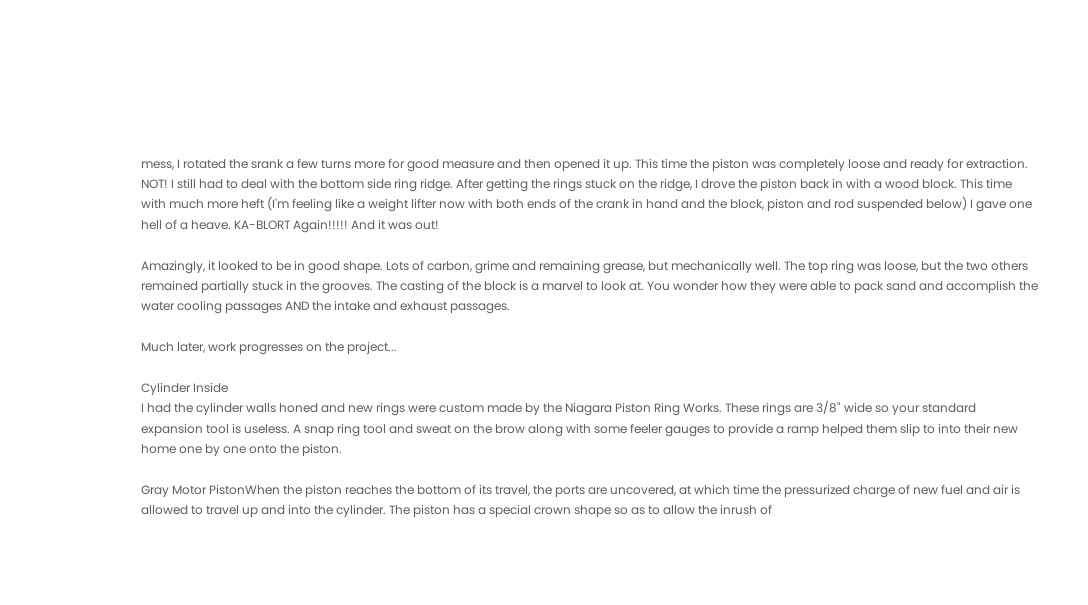mess, I rotated the srank a few turns more for good measure and then opened it up. This time the piston was completely loose and ready for extraction. NOT! I still had to deal with the bottom side ring ridge. After getting the rings stuck on the ridge, I drove the piston back in with a wood block. This time with much more heft (I'm feeling like a weight lifter now with both ends of the crank in hand and the block, piston and rod suspended below) I gave one hell of a heave. KA-BLORT Again!!!!! And it was out!

Amazingly, it looked to be in good shape. Lots of carbon, grime and remaining grease, but mechanically well. The top ring was loose, but the two others remained partially stuck in the grooves. The casting of the block is a marvel to look at. You wonder how they were able to pack sand and accomplish the water cooling passages AND the intake and exhaust passages.

Much later, work progresses on the project...

Cylinder Inside
I had the cylinder walls honed and new rings were custom made by the Niagara Piston Ring Works. These rings are 3/8" wide so your standard expansion tool is useless. A snap ring tool and sweat on the brow along with some feeler gauges to provide a ramp helped them slip to into their new home one by one onto the piston.

Gray Motor PistonWhen the piston reaches the bottom of its travel, the ports are uncovered, at which time the pressurized charge of new fuel and air is allowed to travel up and into the cylinder. The piston has a special crown shape so as to allow the inrush of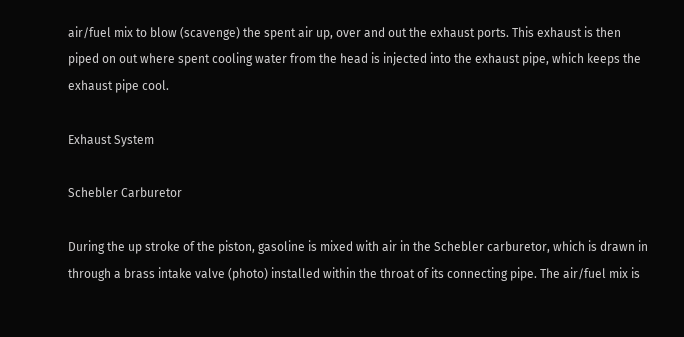air/fuel mix to blow (scavenge) the spent air up, over and out the exhaust ports. This exhaust is then piped on out where spent cooling water from the head is injected into the exhaust pipe, which keeps the exhaust pipe cool.

Exhaust System

Schebler Carburetor

During the up stroke of the piston, gasoline is mixed with air in the Schebler carburetor, which is drawn in through a brass intake valve (photo) installed within the throat of its connecting pipe. The air/fuel mix is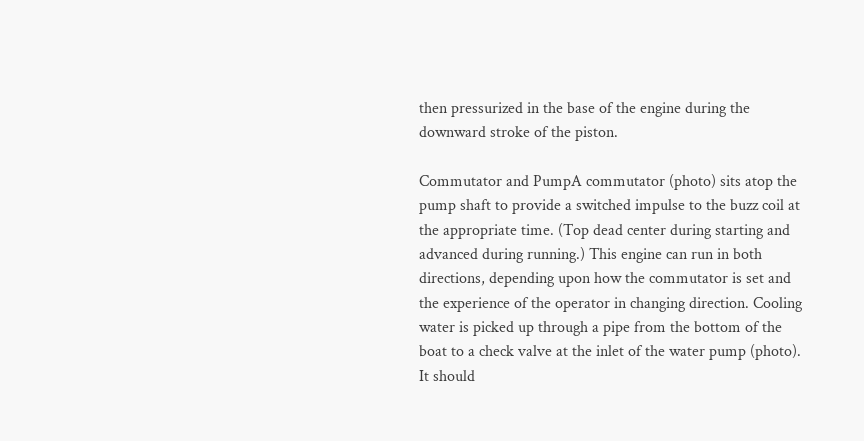then pressurized in the base of the engine during the downward stroke of the piston.

Commutator and PumpA commutator (photo) sits atop the pump shaft to provide a switched impulse to the buzz coil at the appropriate time. (Top dead center during starting and advanced during running.) This engine can run in both directions, depending upon how the commutator is set and the experience of the operator in changing direction. Cooling water is picked up through a pipe from the bottom of the boat to a check valve at the inlet of the water pump (photo). It should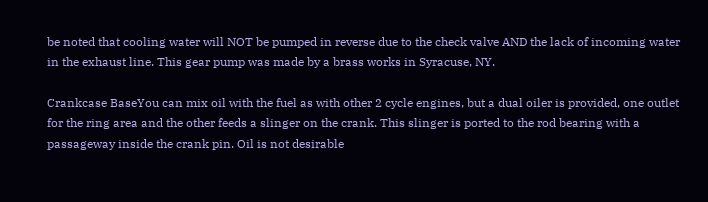be noted that cooling water will NOT be pumped in reverse due to the check valve AND the lack of incoming water in the exhaust line. This gear pump was made by a brass works in Syracuse, NY.

Crankcase BaseYou can mix oil with the fuel as with other 2 cycle engines, but a dual oiler is provided, one outlet for the ring area and the other feeds a slinger on the crank. This slinger is ported to the rod bearing with a passageway inside the crank pin. Oil is not desirable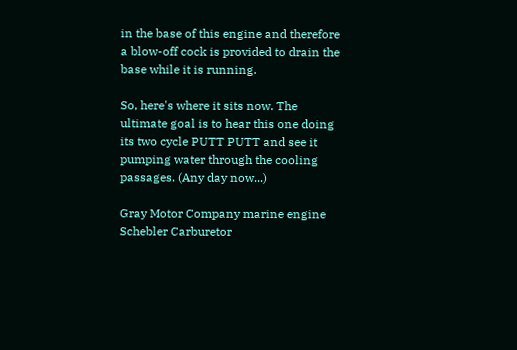in the base of this engine and therefore a blow-off cock is provided to drain the base while it is running.

So, here's where it sits now. The ultimate goal is to hear this one doing its two cycle PUTT PUTT and see it pumping water through the cooling passages. (Any day now...)

Gray Motor Company marine engine   Schebler Carburetor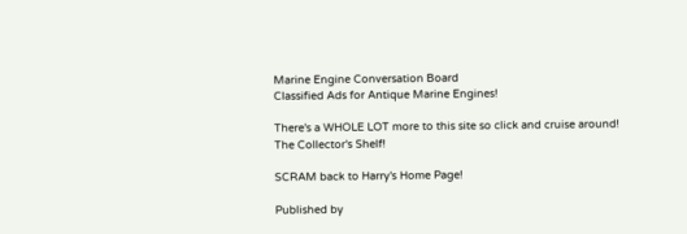Marine Engine Conversation Board
Classified Ads for Antique Marine Engines!

There's a WHOLE LOT more to this site so click and cruise around!
The Collector's Shelf!

SCRAM back to Harry's Home Page!

Published by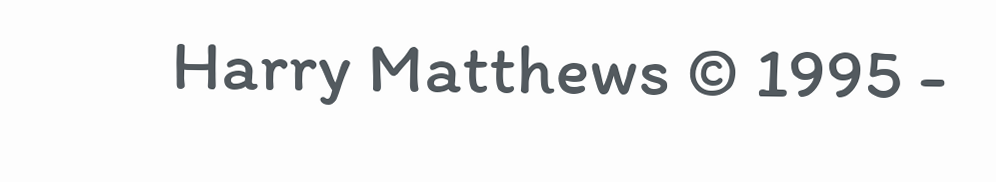Harry Matthews © 1995 -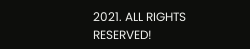2021. ALL RIGHTS RESERVED!